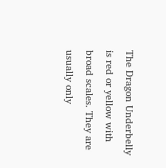The Dragon Underbelly is red or yellow with broad scales. They are usually only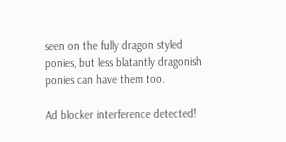seen on the fully dragon styled ponies, but less blatantly dragonish ponies can have them too.

Ad blocker interference detected!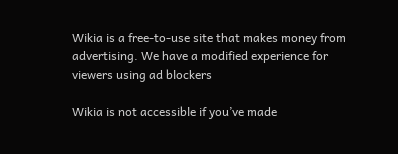Wikia is a free-to-use site that makes money from advertising. We have a modified experience for viewers using ad blockers

Wikia is not accessible if you’ve made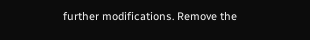further modifications. Remove the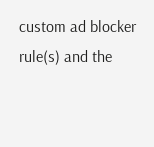custom ad blocker rule(s) and the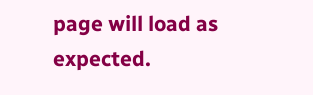page will load as expected.